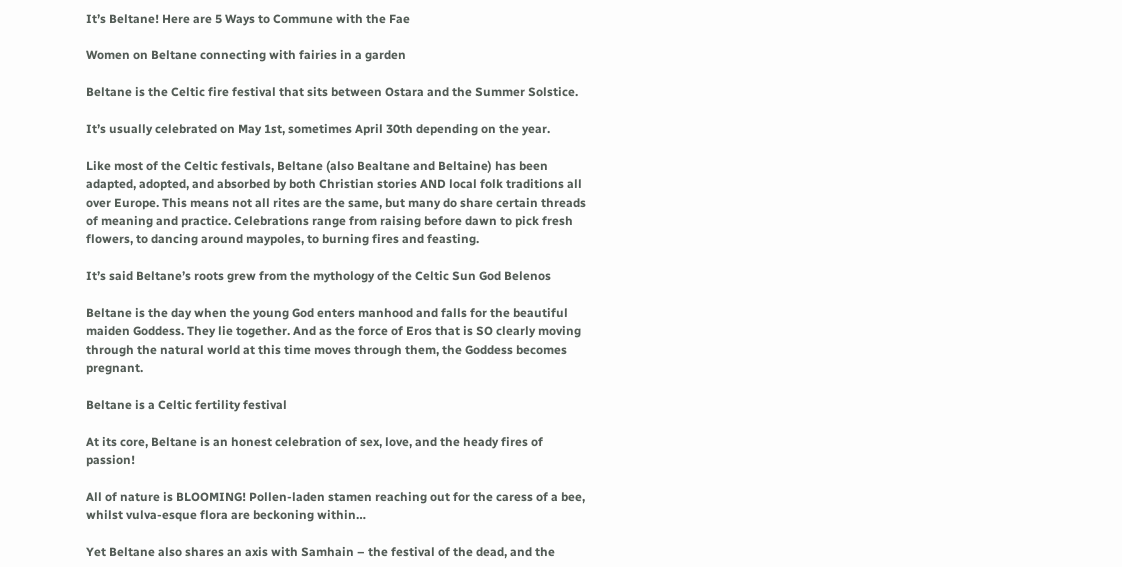It’s Beltane! Here are 5 Ways to Commune with the Fae

Women on Beltane connecting with fairies in a garden

Beltane is the Celtic fire festival that sits between Ostara and the Summer Solstice.

It’s usually celebrated on May 1st, sometimes April 30th depending on the year.

Like most of the Celtic festivals, Beltane (also Bealtane and Beltaine) has been adapted, adopted, and absorbed by both Christian stories AND local folk traditions all over Europe. This means not all rites are the same, but many do share certain threads of meaning and practice. Celebrations range from raising before dawn to pick fresh flowers, to dancing around maypoles, to burning fires and feasting.

It’s said Beltane’s roots grew from the mythology of the Celtic Sun God Belenos

Beltane is the day when the young God enters manhood and falls for the beautiful maiden Goddess. They lie together. And as the force of Eros that is SO clearly moving through the natural world at this time moves through them, the Goddess becomes pregnant.

Beltane is a Celtic fertility festival

At its core, Beltane is an honest celebration of sex, love, and the heady fires of passion!

All of nature is BLOOMING! Pollen-laden stamen reaching out for the caress of a bee, whilst vulva-esque flora are beckoning within…

Yet Beltane also shares an axis with Samhain – the festival of the dead, and the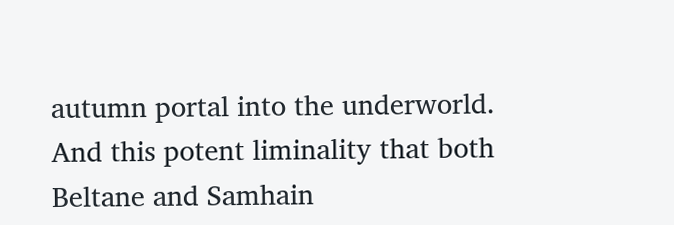autumn portal into the underworld. And this potent liminality that both Beltane and Samhain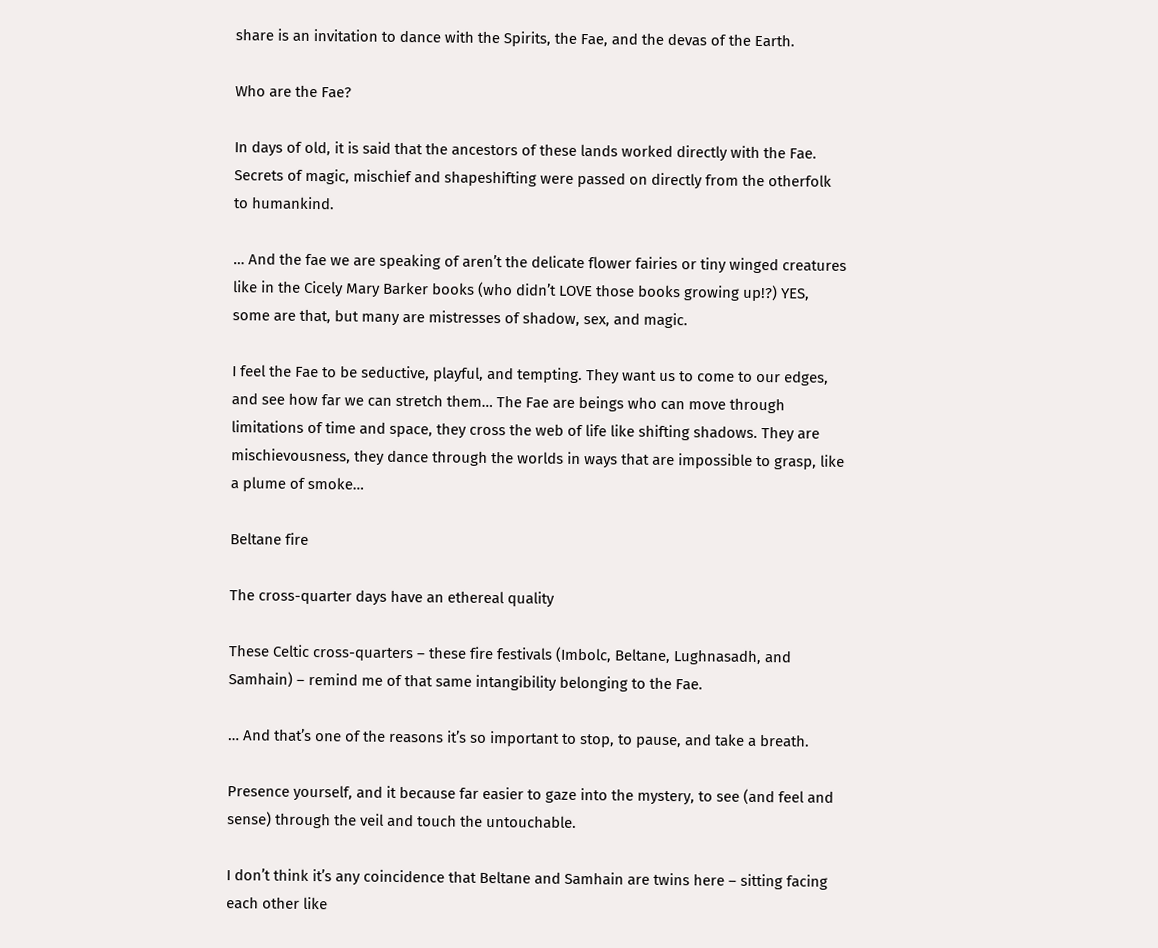share is an invitation to dance with the Spirits, the Fae, and the devas of the Earth.

Who are the Fae?

In days of old, it is said that the ancestors of these lands worked directly with the Fae. Secrets of magic, mischief and shapeshifting were passed on directly from the otherfolk to humankind.

… And the fae we are speaking of aren’t the delicate flower fairies or tiny winged creatures like in the Cicely Mary Barker books (who didn’t LOVE those books growing up!?) YES, some are that, but many are mistresses of shadow, sex, and magic.

I feel the Fae to be seductive, playful, and tempting. They want us to come to our edges, and see how far we can stretch them… The Fae are beings who can move through limitations of time and space, they cross the web of life like shifting shadows. They are mischievousness, they dance through the worlds in ways that are impossible to grasp, like a plume of smoke…

Beltane fire

The cross-quarter days have an ethereal quality

These Celtic cross-quarters – these fire festivals (Imbolc, Beltane, Lughnasadh, and Samhain) – remind me of that same intangibility belonging to the Fae.

… And that’s one of the reasons it’s so important to stop, to pause, and take a breath.

Presence yourself, and it because far easier to gaze into the mystery, to see (and feel and sense) through the veil and touch the untouchable.

I don’t think it’s any coincidence that Beltane and Samhain are twins here – sitting facing each other like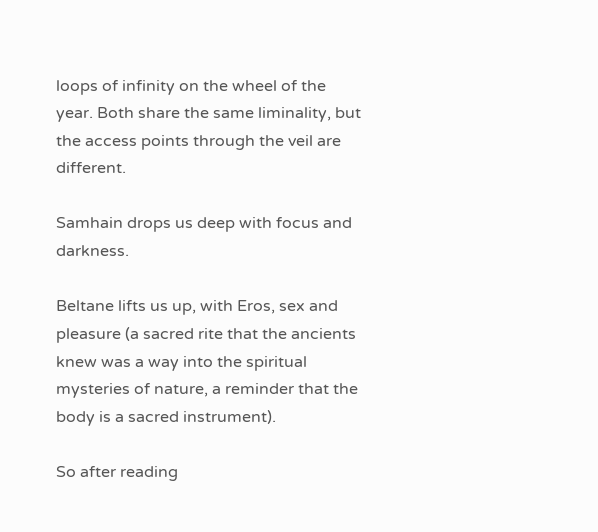loops of infinity on the wheel of the year. Both share the same liminality, but the access points through the veil are different.

Samhain drops us deep with focus and darkness.

Beltane lifts us up, with Eros, sex and pleasure (a sacred rite that the ancients knew was a way into the spiritual mysteries of nature, a reminder that the body is a sacred instrument).

So after reading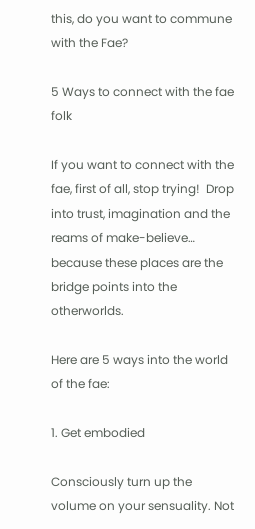this, do you want to commune with the Fae?

5 Ways to connect with the fae folk

If you want to connect with the fae, first of all, stop trying!  Drop into trust, imagination and the reams of make-believe… because these places are the bridge points into the otherworlds.

Here are 5 ways into the world of the fae:

1. Get embodied

Consciously turn up the volume on your sensuality. Not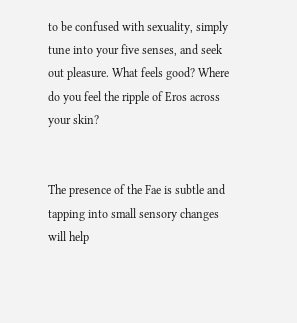to be confused with sexuality, simply tune into your five senses, and seek out pleasure. What feels good? Where do you feel the ripple of Eros across your skin?


The presence of the Fae is subtle and tapping into small sensory changes will help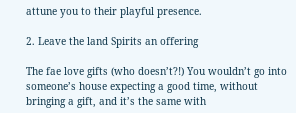attune you to their playful presence.

2. Leave the land Spirits an offering

The fae love gifts (who doesn’t?!) You wouldn’t go into someone’s house expecting a good time, without bringing a gift, and it’s the same with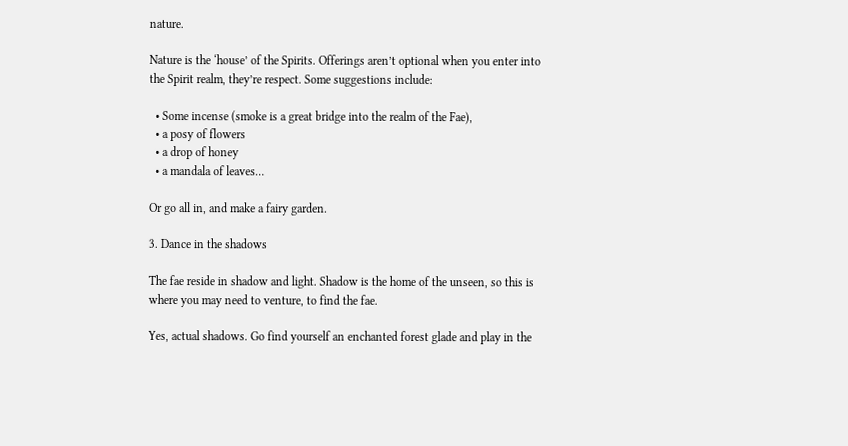nature.

Nature is the ‘house’ of the Spirits. Offerings aren’t optional when you enter into the Spirit realm, they’re respect. Some suggestions include:

  • Some incense (smoke is a great bridge into the realm of the Fae),
  • a posy of flowers
  • a drop of honey
  • a mandala of leaves…

Or go all in, and make a fairy garden.

3. Dance in the shadows

The fae reside in shadow and light. Shadow is the home of the unseen, so this is where you may need to venture, to find the fae.

Yes, actual shadows. Go find yourself an enchanted forest glade and play in the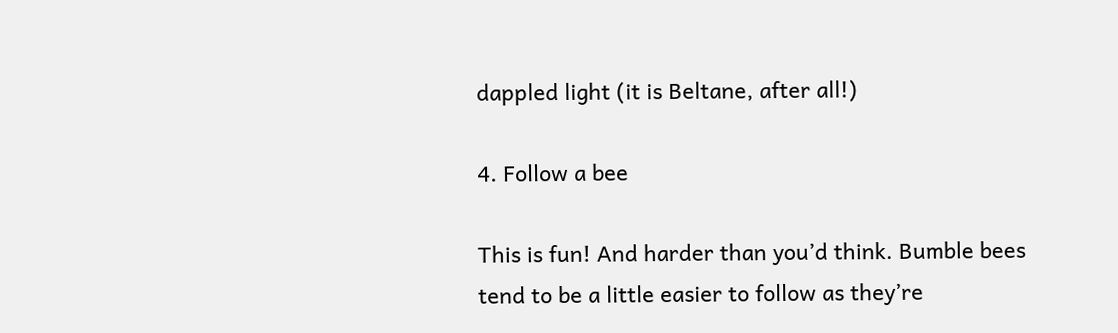dappled light (it is Beltane, after all!)

4. Follow a bee

This is fun! And harder than you’d think. Bumble bees tend to be a little easier to follow as they’re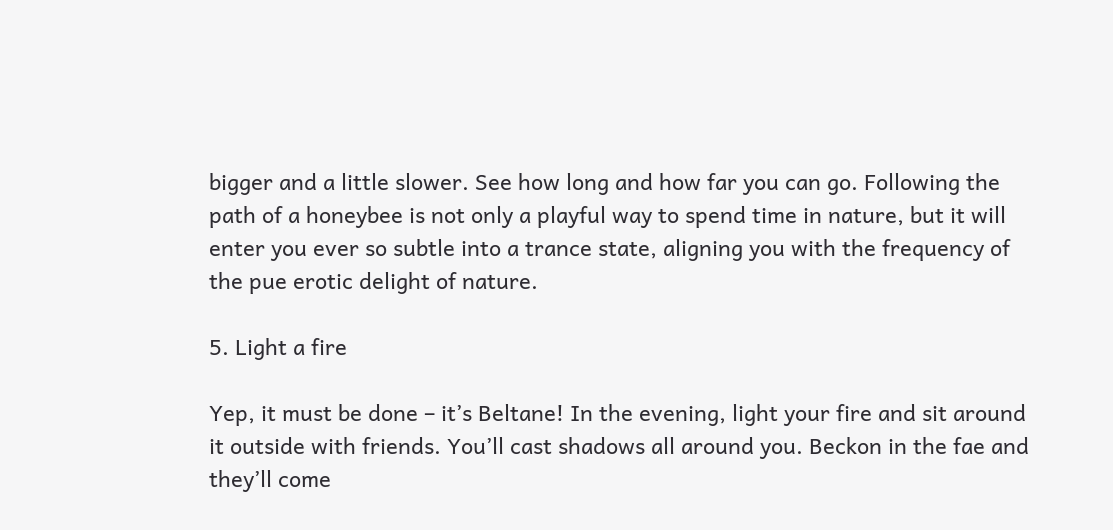bigger and a little slower. See how long and how far you can go. Following the path of a honeybee is not only a playful way to spend time in nature, but it will enter you ever so subtle into a trance state, aligning you with the frequency of the pue erotic delight of nature.

5. Light a fire

Yep, it must be done – it’s Beltane! In the evening, light your fire and sit around it outside with friends. You’ll cast shadows all around you. Beckon in the fae and they’ll come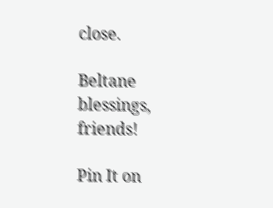close.

Beltane blessings, friends!

Pin It on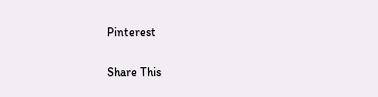Pinterest

Share This